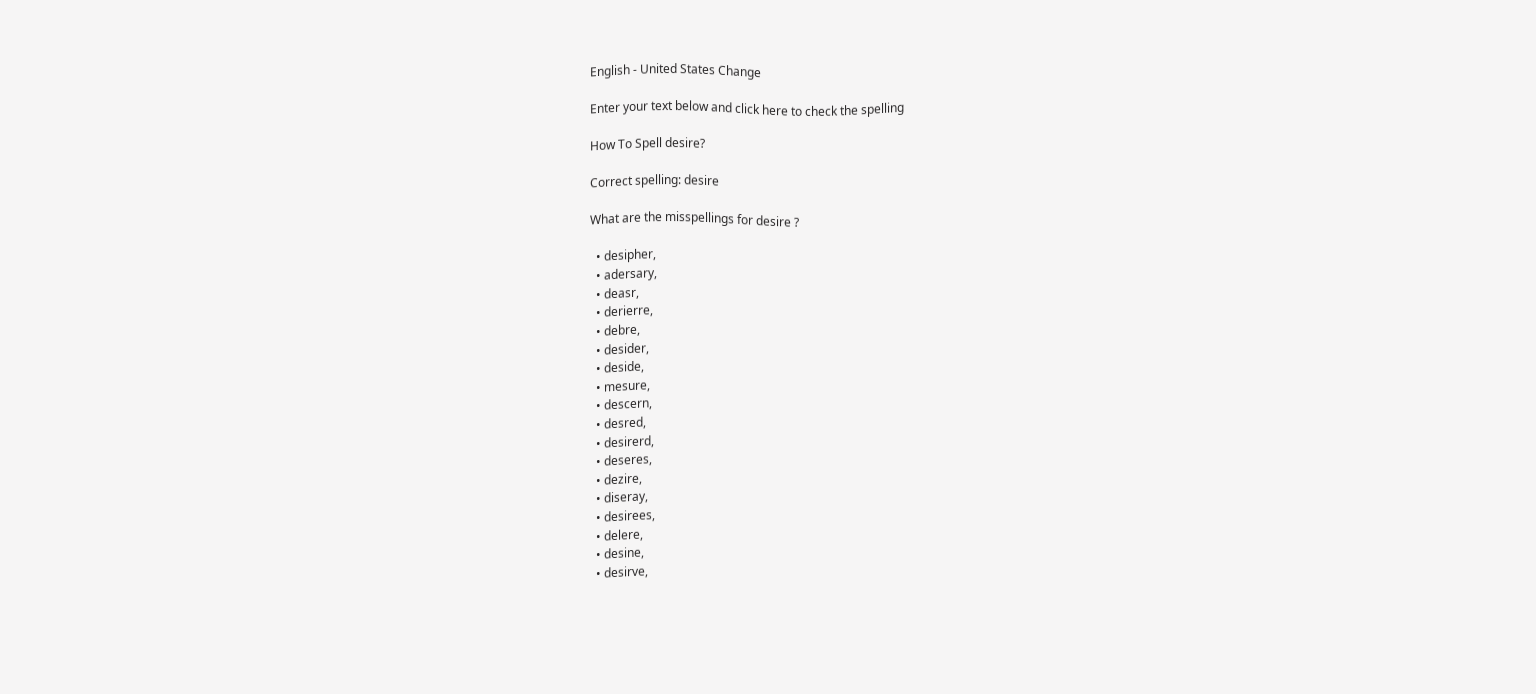English - United States Change

Enter your text below and click here to check the spelling

How To Spell desire?

Correct spelling: desire

What are the misspellings for desire ?

  • desipher,
  • adersary,
  • deasr,
  • derierre,
  • debre,
  • desider,
  • deside,
  • mesure,
  • descern,
  • desred,
  • desirerd,
  • deseres,
  • dezire,
  • diseray,
  • desirees,
  • delere,
  • desine,
  • desirve,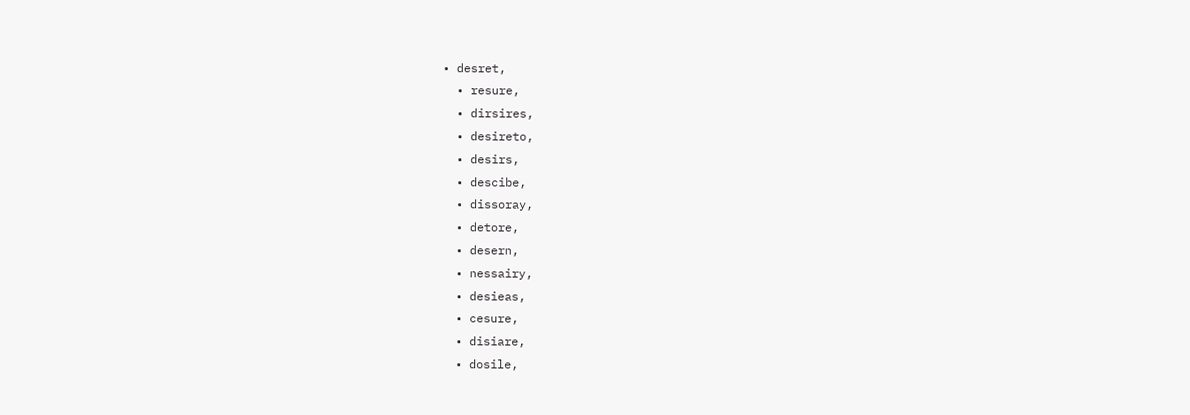• desret,
  • resure,
  • dirsires,
  • desireto,
  • desirs,
  • descibe,
  • dissoray,
  • detore,
  • desern,
  • nessairy,
  • desieas,
  • cesure,
  • disiare,
  • dosile,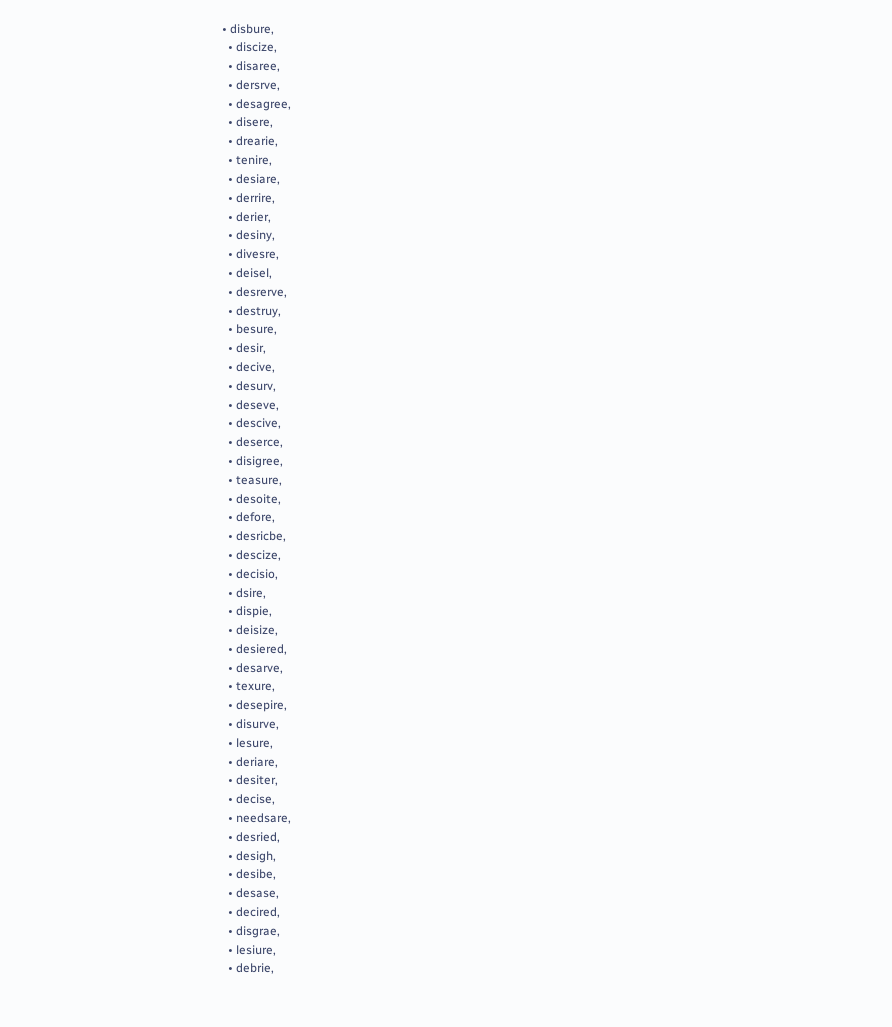• disbure,
  • discize,
  • disaree,
  • dersrve,
  • desagree,
  • disere,
  • drearie,
  • tenire,
  • desiare,
  • derrire,
  • derier,
  • desiny,
  • divesre,
  • deisel,
  • desrerve,
  • destruy,
  • besure,
  • desir,
  • decive,
  • desurv,
  • deseve,
  • descive,
  • deserce,
  • disigree,
  • teasure,
  • desoite,
  • defore,
  • desricbe,
  • descize,
  • decisio,
  • dsire,
  • dispie,
  • deisize,
  • desiered,
  • desarve,
  • texure,
  • desepire,
  • disurve,
  • lesure,
  • deriare,
  • desiter,
  • decise,
  • needsare,
  • desried,
  • desigh,
  • desibe,
  • desase,
  • decired,
  • disgrae,
  • lesiure,
  • debrie,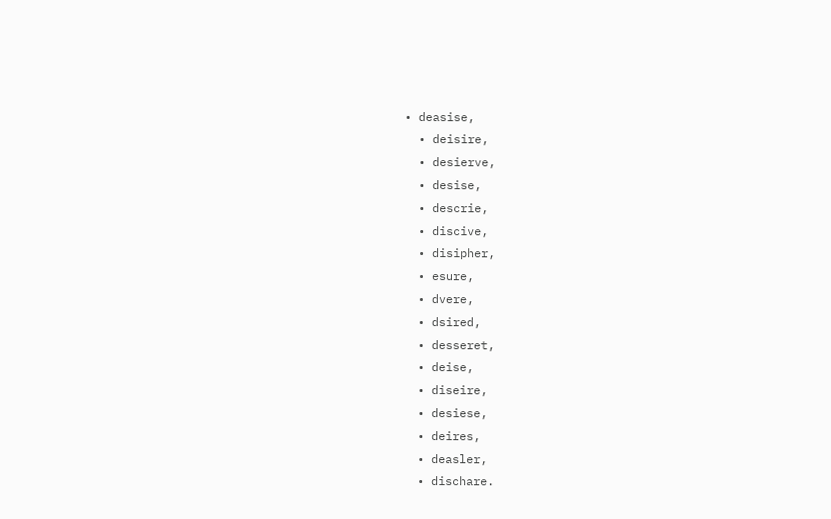• deasise,
  • deisire,
  • desierve,
  • desise,
  • descrie,
  • discive,
  • disipher,
  • esure,
  • dvere,
  • dsired,
  • desseret,
  • deise,
  • diseire,
  • desiese,
  • deires,
  • deasler,
  • dischare.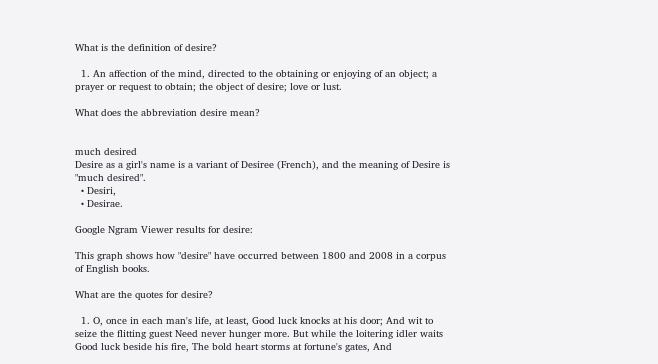What is the definition of desire?

  1. An affection of the mind, directed to the obtaining or enjoying of an object; a prayer or request to obtain; the object of desire; love or lust.

What does the abbreviation desire mean?


much desired
Desire as a girl's name is a variant of Desiree (French), and the meaning of Desire is "much desired".
  • Desiri,
  • Desirae.

Google Ngram Viewer results for desire:

This graph shows how "desire" have occurred between 1800 and 2008 in a corpus of English books.

What are the quotes for desire?

  1. O, once in each man's life, at least, Good luck knocks at his door; And wit to seize the flitting guest Need never hunger more. But while the loitering idler waits Good luck beside his fire, The bold heart storms at fortune's gates, And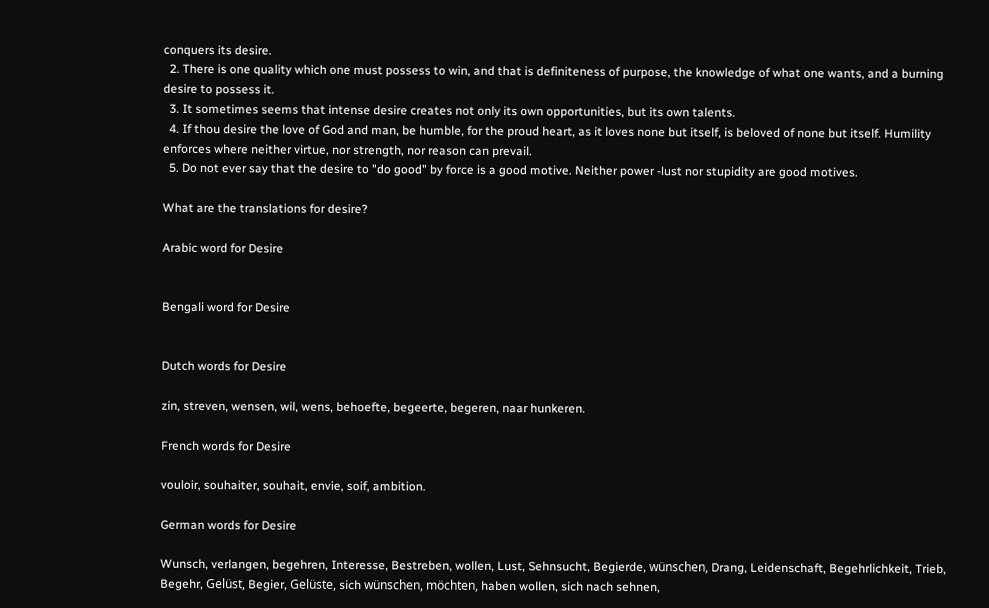conquers its desire.
  2. There is one quality which one must possess to win, and that is definiteness of purpose, the knowledge of what one wants, and a burning desire to possess it.
  3. It sometimes seems that intense desire creates not only its own opportunities, but its own talents.
  4. If thou desire the love of God and man, be humble, for the proud heart, as it loves none but itself, is beloved of none but itself. Humility enforces where neither virtue, nor strength, nor reason can prevail.
  5. Do not ever say that the desire to "do good" by force is a good motive. Neither power -lust nor stupidity are good motives.

What are the translations for desire?

Arabic word for Desire


Bengali word for Desire


Dutch words for Desire

zin, streven, wensen, wil, wens, behoefte, begeerte, begeren, naar hunkeren.

French words for Desire

vouloir, souhaiter, souhait, envie, soif, ambition.

German words for Desire

Wunsch, verlangen, begehren, Interesse, Bestreben, wollen, Lust, Sehnsucht, Begierde, wünschen, Drang, Leidenschaft, Begehrlichkeit, Trieb, Begehr, Gelüst, Begier, Gelüste, sich wünschen, möchten, haben wollen, sich nach sehnen,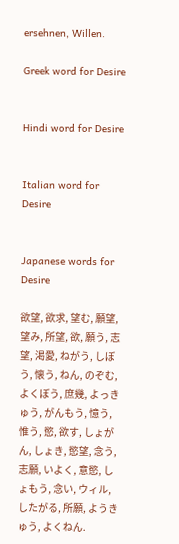ersehnen, Willen.

Greek word for Desire


Hindi word for Desire


Italian word for Desire


Japanese words for Desire

欲望, 欲求, 望む, 願望, 望み, 所望, 欲, 願う, 志望, 渇愛, ねがう, しぼう, 懐う, ねん, のぞむ, よくぼう, 庶幾, よっきゅう, がんもう, 憶う, 惟う, 慾, 欲す, しょがん, しょき, 慾望, 念う, 志願, いよく, 意慾, しょもう, 念い, ウィル, したがる, 所願, ようきゅう, よくねん.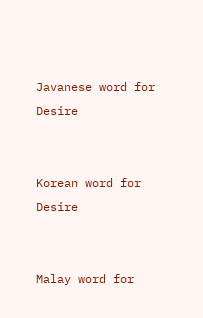Javanese word for Desire


Korean word for Desire


Malay word for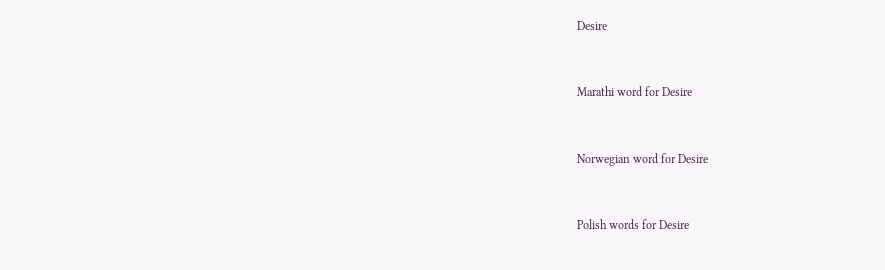Desire


Marathi word for Desire


Norwegian word for Desire


Polish words for Desire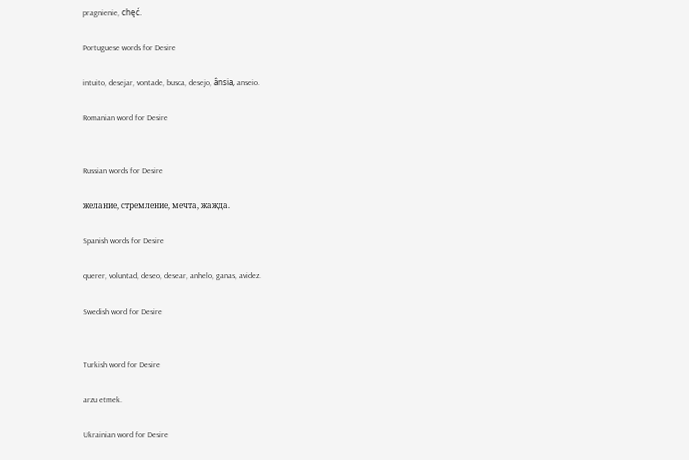pragnienie, chęć.

Portuguese words for Desire

intuito, desejar, vontade, busca, desejo, ânsia, anseio.

Romanian word for Desire


Russian words for Desire

желание, стремление, мечта, жажда.

Spanish words for Desire

querer, voluntad, deseo, desear, anhelo, ganas, avidez.

Swedish word for Desire


Turkish word for Desire

arzu etmek.

Ukrainian word for Desire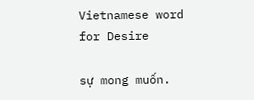Vietnamese word for Desire

sự mong muốn.